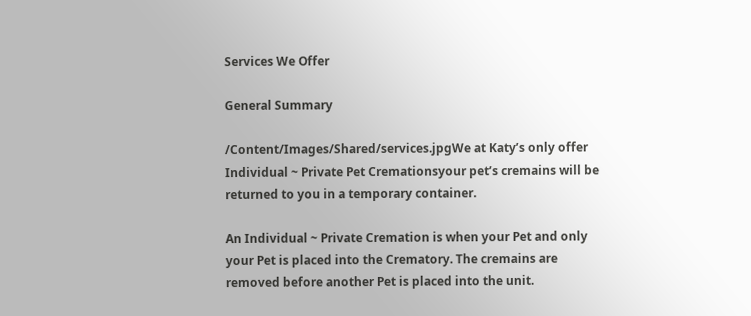Services We Offer

General Summary

/Content/Images/Shared/services.jpgWe at Katy’s only offer Individual ~ Private Pet Cremationsyour pet’s cremains will be returned to you in a temporary container.

An Individual ~ Private Cremation is when your Pet and only your Pet is placed into the Crematory. The cremains are removed before another Pet is placed into the unit.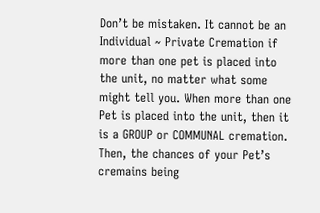Don’t be mistaken. It cannot be an Individual ~ Private Cremation if more than one pet is placed into the unit, no matter what some might tell you. When more than one Pet is placed into the unit, then it is a GROUP or COMMUNAL cremation. Then, the chances of your Pet’s cremains being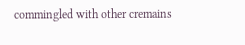commingled with other cremains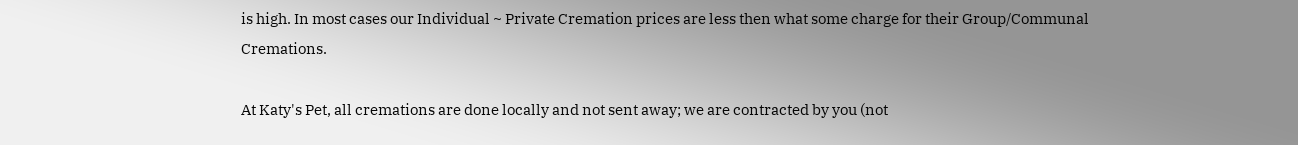is high. In most cases our Individual ~ Private Cremation prices are less then what some charge for their Group/Communal Cremations.

At Katy's Pet, all cremations are done locally and not sent away; we are contracted by you (not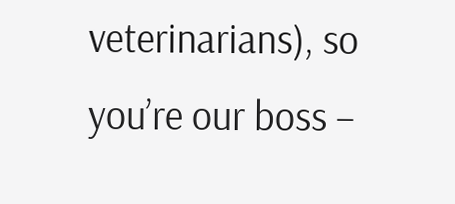veterinarians), so you’re our boss –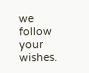we follow your wishes.